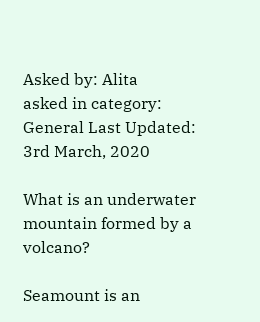Asked by: Alita
asked in category: General Last Updated: 3rd March, 2020

What is an underwater mountain formed by a volcano?

Seamount is an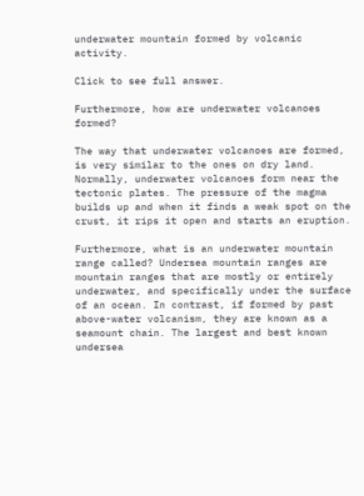underwater mountain formed by volcanic activity.

Click to see full answer.

Furthermore, how are underwater volcanoes formed?

The way that underwater volcanoes are formed, is very similar to the ones on dry land. Normally, underwater volcanoes form near the tectonic plates. The pressure of the magma builds up and when it finds a weak spot on the crust, it rips it open and starts an eruption.

Furthermore, what is an underwater mountain range called? Undersea mountain ranges are mountain ranges that are mostly or entirely underwater, and specifically under the surface of an ocean. In contrast, if formed by past above-water volcanism, they are known as a seamount chain. The largest and best known undersea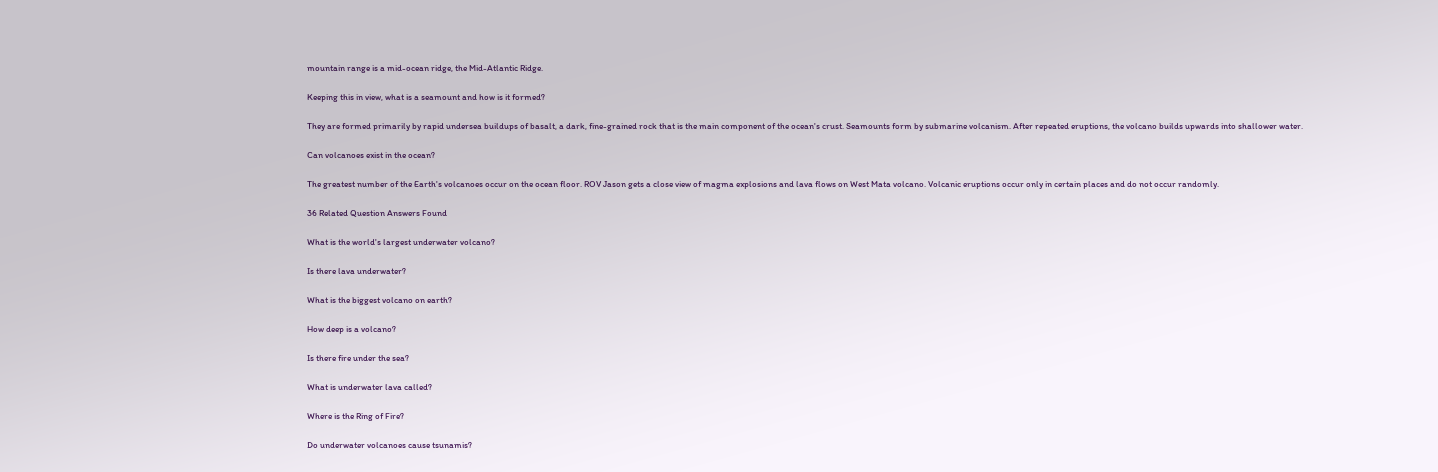mountain range is a mid-ocean ridge, the Mid-Atlantic Ridge.

Keeping this in view, what is a seamount and how is it formed?

They are formed primarily by rapid undersea buildups of basalt, a dark, fine-grained rock that is the main component of the ocean's crust. Seamounts form by submarine volcanism. After repeated eruptions, the volcano builds upwards into shallower water.

Can volcanoes exist in the ocean?

The greatest number of the Earth's volcanoes occur on the ocean floor. ROV Jason gets a close view of magma explosions and lava flows on West Mata volcano. Volcanic eruptions occur only in certain places and do not occur randomly.

36 Related Question Answers Found

What is the world's largest underwater volcano?

Is there lava underwater?

What is the biggest volcano on earth?

How deep is a volcano?

Is there fire under the sea?

What is underwater lava called?

Where is the Ring of Fire?

Do underwater volcanoes cause tsunamis?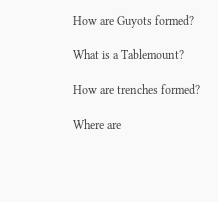How are Guyots formed?

What is a Tablemount?

How are trenches formed?

Where are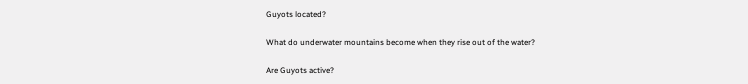Guyots located?

What do underwater mountains become when they rise out of the water?

Are Guyots active?